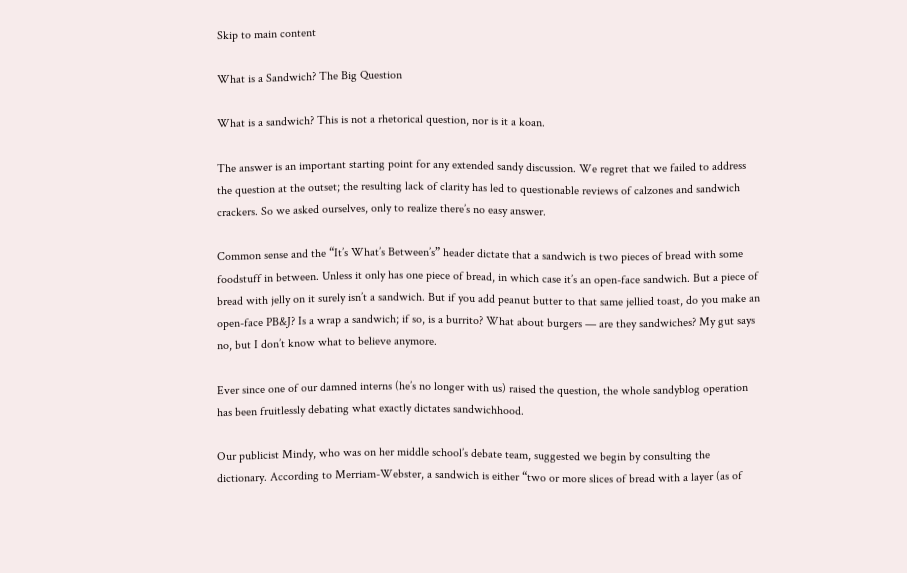Skip to main content

What is a Sandwich? The Big Question

What is a sandwich? This is not a rhetorical question, nor is it a koan.

The answer is an important starting point for any extended sandy discussion. We regret that we failed to address the question at the outset; the resulting lack of clarity has led to questionable reviews of calzones and sandwich crackers. So we asked ourselves, only to realize there’s no easy answer.

Common sense and the “It’s What’s Between’s” header dictate that a sandwich is two pieces of bread with some foodstuff in between. Unless it only has one piece of bread, in which case it’s an open-face sandwich. But a piece of bread with jelly on it surely isn’t a sandwich. But if you add peanut butter to that same jellied toast, do you make an open-face PB&J? Is a wrap a sandwich; if so, is a burrito? What about burgers — are they sandwiches? My gut says no, but I don’t know what to believe anymore.

Ever since one of our damned interns (he’s no longer with us) raised the question, the whole sandyblog operation has been fruitlessly debating what exactly dictates sandwichhood.

Our publicist Mindy, who was on her middle school’s debate team, suggested we begin by consulting the dictionary. According to Merriam-Webster, a sandwich is either “two or more slices of bread with a layer (as of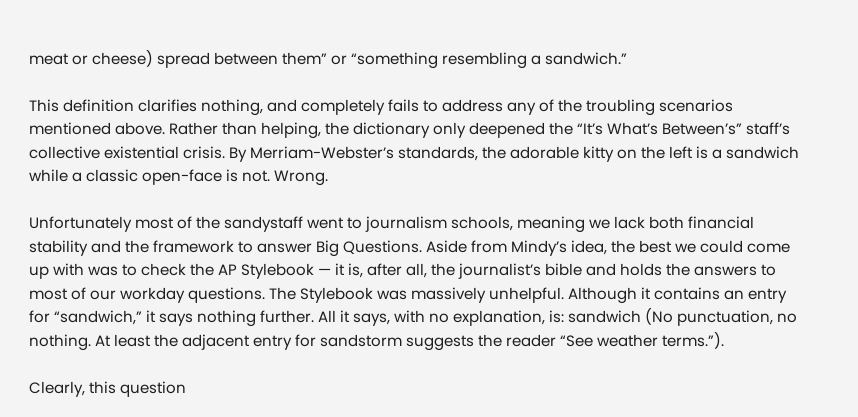meat or cheese) spread between them” or “something resembling a sandwich.”

This definition clarifies nothing, and completely fails to address any of the troubling scenarios mentioned above. Rather than helping, the dictionary only deepened the “It’s What’s Between’s” staff’s collective existential crisis. By Merriam-Webster’s standards, the adorable kitty on the left is a sandwich while a classic open-face is not. Wrong.

Unfortunately most of the sandystaff went to journalism schools, meaning we lack both financial stability and the framework to answer Big Questions. Aside from Mindy’s idea, the best we could come up with was to check the AP Stylebook — it is, after all, the journalist’s bible and holds the answers to most of our workday questions. The Stylebook was massively unhelpful. Although it contains an entry for “sandwich,” it says nothing further. All it says, with no explanation, is: sandwich (No punctuation, no nothing. At least the adjacent entry for sandstorm suggests the reader “See weather terms.”).

Clearly, this question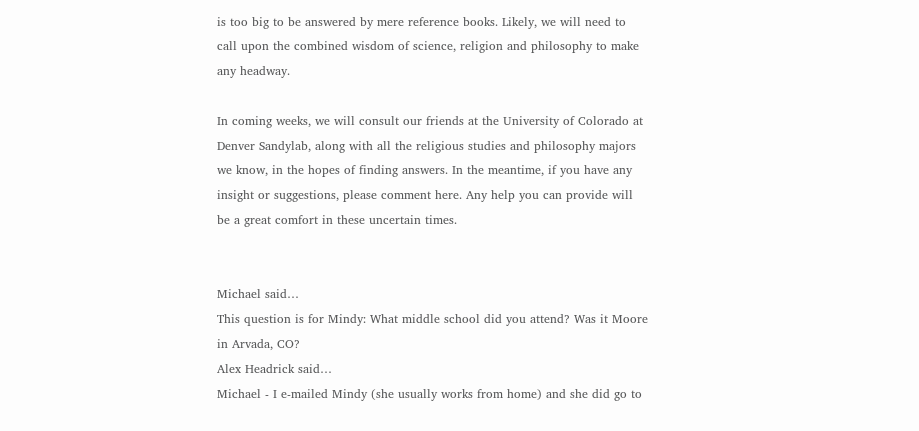is too big to be answered by mere reference books. Likely, we will need to call upon the combined wisdom of science, religion and philosophy to make any headway.

In coming weeks, we will consult our friends at the University of Colorado at Denver Sandylab, along with all the religious studies and philosophy majors we know, in the hopes of finding answers. In the meantime, if you have any insight or suggestions, please comment here. Any help you can provide will be a great comfort in these uncertain times.


Michael said…
This question is for Mindy: What middle school did you attend? Was it Moore in Arvada, CO?
Alex Headrick said…
Michael - I e-mailed Mindy (she usually works from home) and she did go to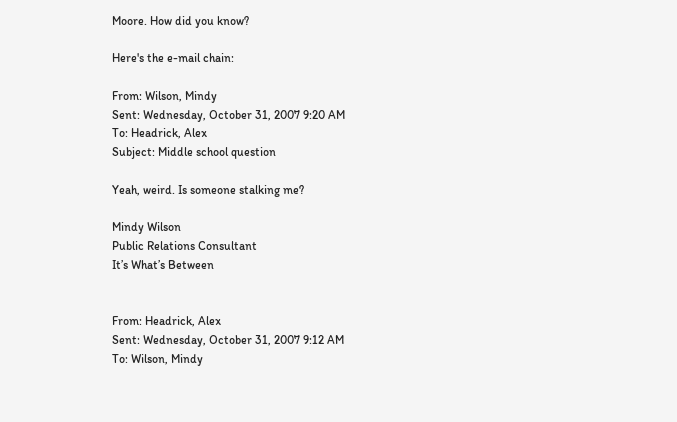Moore. How did you know?

Here's the e-mail chain:

From: Wilson, Mindy
Sent: Wednesday, October 31, 2007 9:20 AM
To: Headrick, Alex
Subject: Middle school question

Yeah, weird. Is someone stalking me?

Mindy Wilson
Public Relations Consultant
It’s What’s Between


From: Headrick, Alex
Sent: Wednesday, October 31, 2007 9:12 AM
To: Wilson, Mindy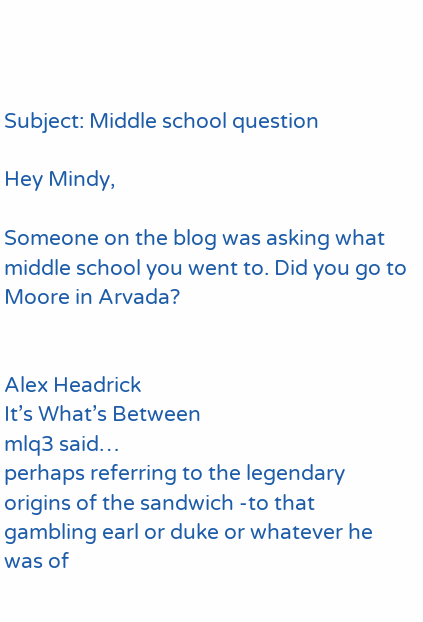Subject: Middle school question

Hey Mindy,

Someone on the blog was asking what middle school you went to. Did you go to Moore in Arvada?


Alex Headrick
It’s What’s Between
mlq3 said…
perhaps referring to the legendary origins of the sandwich -to that gambling earl or duke or whatever he was of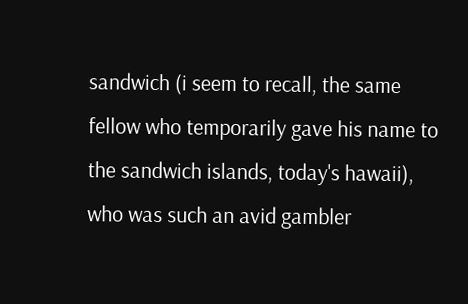sandwich (i seem to recall, the same fellow who temporarily gave his name to the sandwich islands, today's hawaii), who was such an avid gambler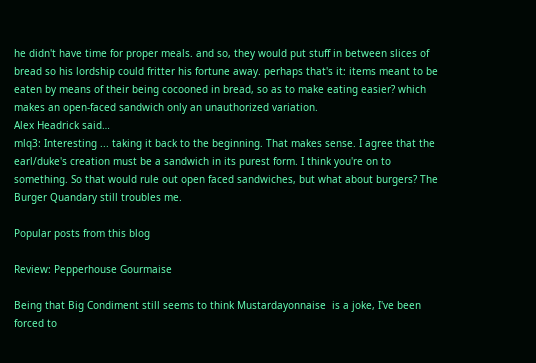he didn't have time for proper meals. and so, they would put stuff in between slices of bread so his lordship could fritter his fortune away. perhaps that's it: items meant to be eaten by means of their being cocooned in bread, so as to make eating easier? which makes an open-faced sandwich only an unauthorized variation.
Alex Headrick said…
mlq3: Interesting ... taking it back to the beginning. That makes sense. I agree that the earl/duke's creation must be a sandwich in its purest form. I think you're on to something. So that would rule out open faced sandwiches, but what about burgers? The Burger Quandary still troubles me.

Popular posts from this blog

Review: Pepperhouse Gourmaise

Being that Big Condiment still seems to think Mustardayonnaise  is a joke, I've been forced to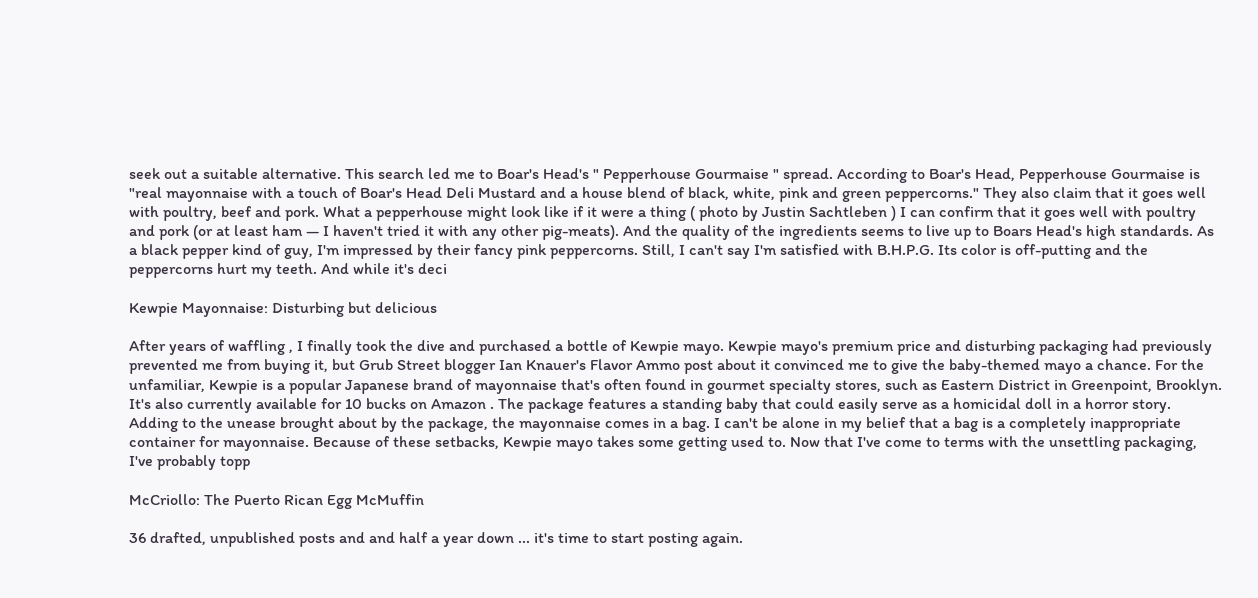seek out a suitable alternative. This search led me to Boar's Head's " Pepperhouse Gourmaise " spread. According to Boar's Head, Pepperhouse Gourmaise is "real mayonnaise with a touch of Boar's Head Deli Mustard and a house blend of black, white, pink and green peppercorns." They also claim that it goes well with poultry, beef and pork. What a pepperhouse might look like if it were a thing ( photo by Justin Sachtleben ) I can confirm that it goes well with poultry and pork (or at least ham — I haven't tried it with any other pig-meats). And the quality of the ingredients seems to live up to Boars Head's high standards. As a black pepper kind of guy, I'm impressed by their fancy pink peppercorns. Still, I can't say I'm satisfied with B.H.P.G. Its color is off-putting and the peppercorns hurt my teeth. And while it's deci

Kewpie Mayonnaise: Disturbing but delicious

After years of waffling , I finally took the dive and purchased a bottle of Kewpie mayo. Kewpie mayo's premium price and disturbing packaging had previously prevented me from buying it, but Grub Street blogger Ian Knauer's Flavor Ammo post about it convinced me to give the baby-themed mayo a chance. For the unfamiliar, Kewpie is a popular Japanese brand of mayonnaise that's often found in gourmet specialty stores, such as Eastern District in Greenpoint, Brooklyn. It's also currently available for 10 bucks on Amazon . The package features a standing baby that could easily serve as a homicidal doll in a horror story. Adding to the unease brought about by the package, the mayonnaise comes in a bag. I can't be alone in my belief that a bag is a completely inappropriate container for mayonnaise. Because of these setbacks, Kewpie mayo takes some getting used to. Now that I've come to terms with the unsettling packaging, I've probably topp

McCriollo: The Puerto Rican Egg McMuffin

36 drafted, unpublished posts and and half a year down ... it's time to start posting again.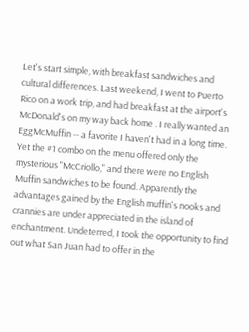Let's start simple, with breakfast sandwiches and cultural differences. Last weekend, I went to Puerto Rico on a work trip, and had breakfast at the airport's McDonald's on my way back home . I really wanted an EggMcMuffin -- a favorite I haven't had in a long time. Yet the #1 combo on the menu offered only the mysterious "McCriollo," and there were no English Muffin sandwiches to be found. Apparently the advantages gained by the English muffin's nooks and crannies are under appreciated in the island of enchantment. Undeterred, I took the opportunity to find out what San Juan had to offer in the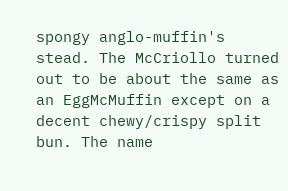spongy anglo-muffin's stead. The McCriollo turned out to be about the same as an EggMcMuffin except on a decent chewy/crispy split bun. The name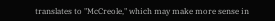translates to "McCreole," which may make more sense in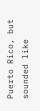Puerto Rico, but sounded like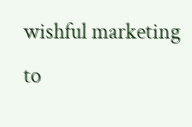wishful marketing to